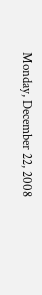Monday, December 22, 2008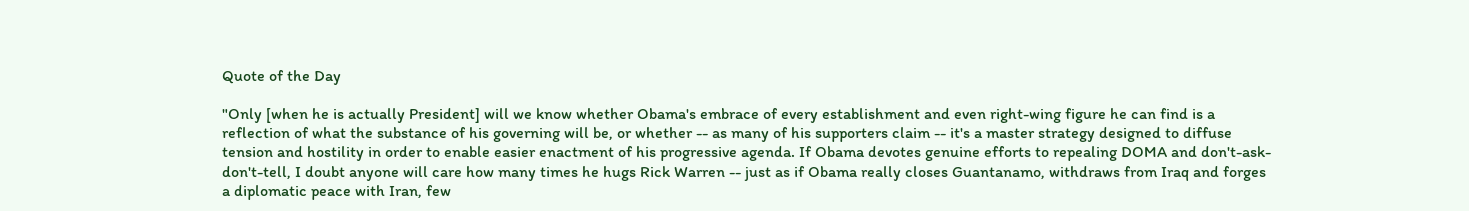Quote of the Day

"Only [when he is actually President] will we know whether Obama's embrace of every establishment and even right-wing figure he can find is a reflection of what the substance of his governing will be, or whether -- as many of his supporters claim -- it's a master strategy designed to diffuse tension and hostility in order to enable easier enactment of his progressive agenda. If Obama devotes genuine efforts to repealing DOMA and don't-ask-don't-tell, I doubt anyone will care how many times he hugs Rick Warren -- just as if Obama really closes Guantanamo, withdraws from Iraq and forges a diplomatic peace with Iran, few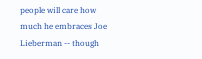people will care how much he embraces Joe Lieberman -- though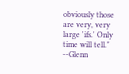obviously those are very, very large 'ifs.' Only time will tell."
--Glenn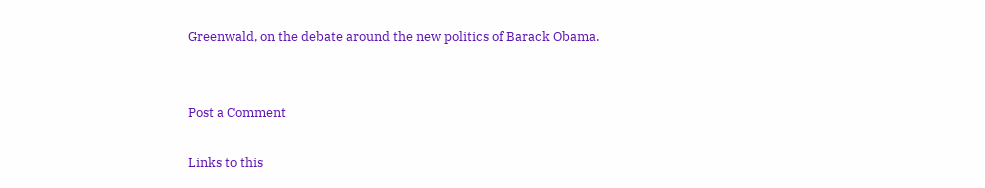Greenwald, on the debate around the new politics of Barack Obama.


Post a Comment

Links to this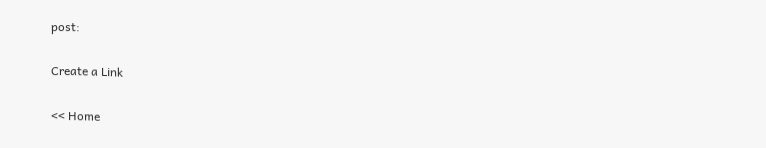post:

Create a Link

<< Home